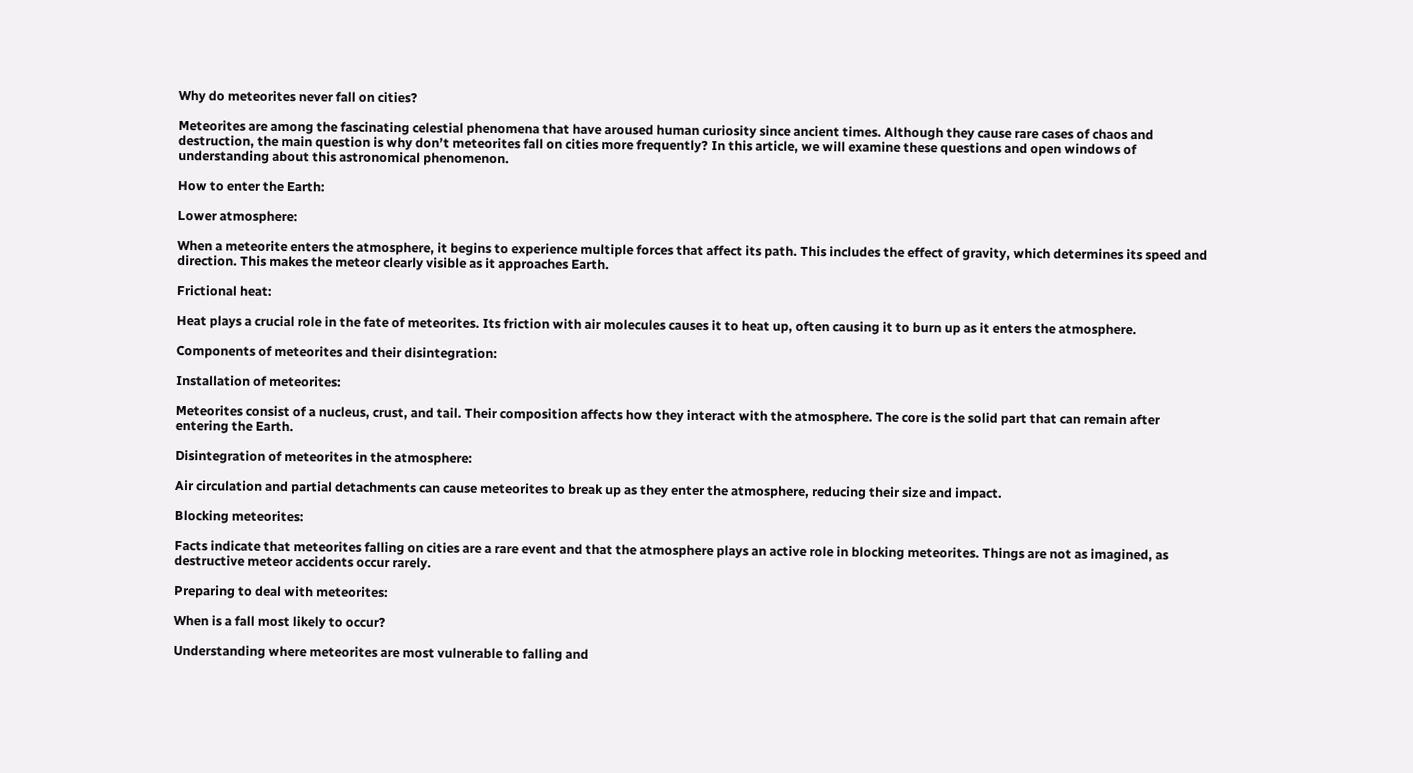Why do meteorites never fall on cities?

Meteorites are among the fascinating celestial phenomena that have aroused human curiosity since ancient times. Although they cause rare cases of chaos and destruction, the main question is why don’t meteorites fall on cities more frequently? In this article, we will examine these questions and open windows of understanding about this astronomical phenomenon.

How to enter the Earth:

Lower atmosphere:

When a meteorite enters the atmosphere, it begins to experience multiple forces that affect its path. This includes the effect of gravity, which determines its speed and direction. This makes the meteor clearly visible as it approaches Earth.

Frictional heat:

Heat plays a crucial role in the fate of meteorites. Its friction with air molecules causes it to heat up, often causing it to burn up as it enters the atmosphere.

Components of meteorites and their disintegration:

Installation of meteorites:

Meteorites consist of a nucleus, crust, and tail. Their composition affects how they interact with the atmosphere. The core is the solid part that can remain after entering the Earth.

Disintegration of meteorites in the atmosphere:

Air circulation and partial detachments can cause meteorites to break up as they enter the atmosphere, reducing their size and impact.

Blocking meteorites:

Facts indicate that meteorites falling on cities are a rare event and that the atmosphere plays an active role in blocking meteorites. Things are not as imagined, as destructive meteor accidents occur rarely.

Preparing to deal with meteorites:

When is a fall most likely to occur?

Understanding where meteorites are most vulnerable to falling and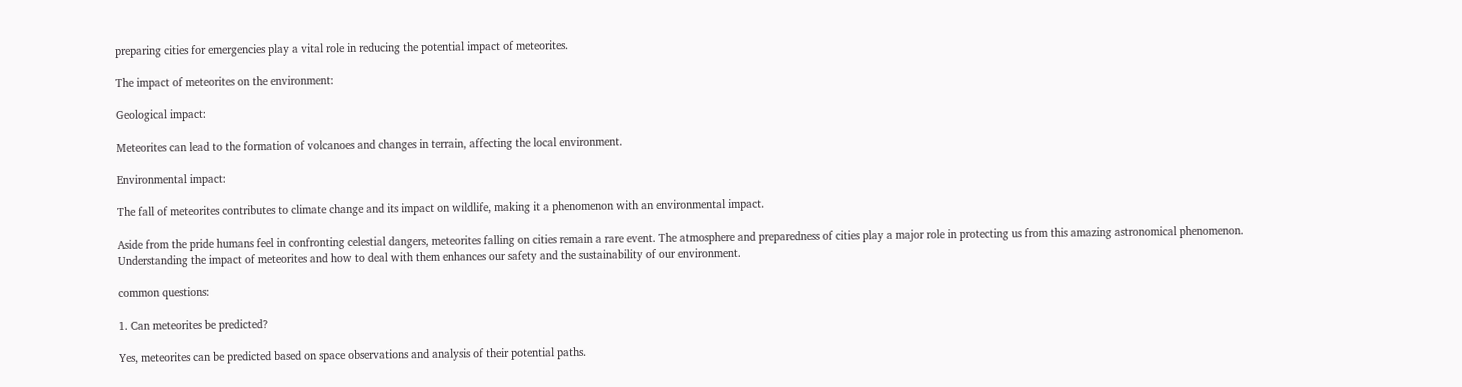preparing cities for emergencies play a vital role in reducing the potential impact of meteorites.

The impact of meteorites on the environment:

Geological impact:

Meteorites can lead to the formation of volcanoes and changes in terrain, affecting the local environment.

Environmental impact:

The fall of meteorites contributes to climate change and its impact on wildlife, making it a phenomenon with an environmental impact.

Aside from the pride humans feel in confronting celestial dangers, meteorites falling on cities remain a rare event. The atmosphere and preparedness of cities play a major role in protecting us from this amazing astronomical phenomenon. Understanding the impact of meteorites and how to deal with them enhances our safety and the sustainability of our environment.

common questions:

1. Can meteorites be predicted?

Yes, meteorites can be predicted based on space observations and analysis of their potential paths.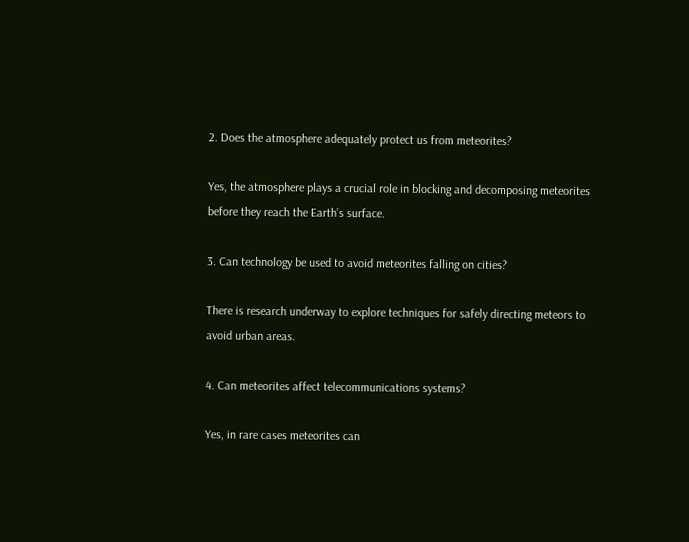2. Does the atmosphere adequately protect us from meteorites?

Yes, the atmosphere plays a crucial role in blocking and decomposing meteorites before they reach the Earth’s surface.

3. Can technology be used to avoid meteorites falling on cities?

There is research underway to explore techniques for safely directing meteors to avoid urban areas.

4. Can meteorites affect telecommunications systems?

Yes, in rare cases meteorites can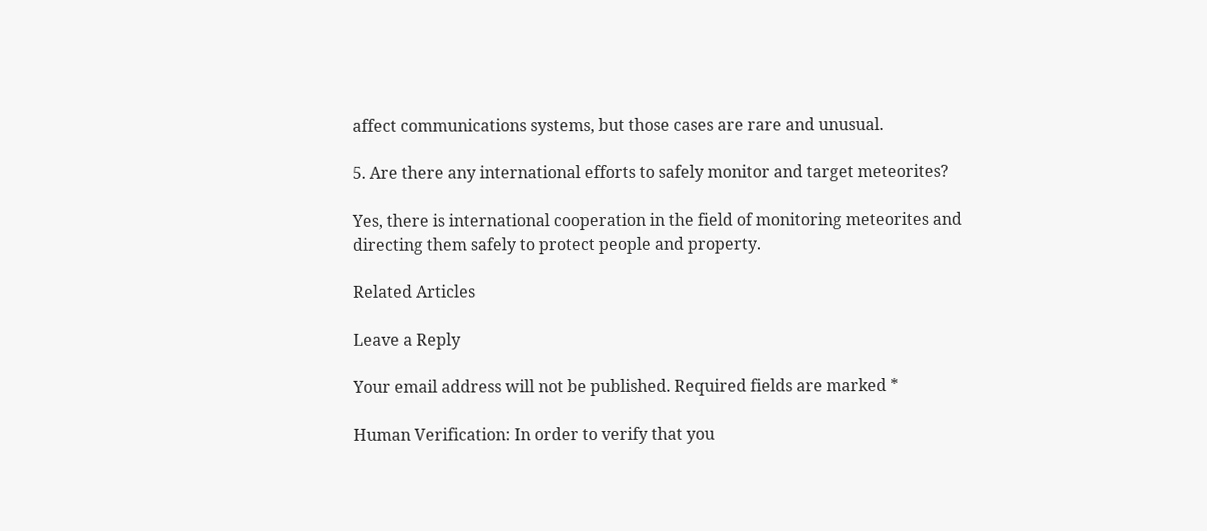affect communications systems, but those cases are rare and unusual.

5. Are there any international efforts to safely monitor and target meteorites?

Yes, there is international cooperation in the field of monitoring meteorites and directing them safely to protect people and property.

Related Articles

Leave a Reply

Your email address will not be published. Required fields are marked *

Human Verification: In order to verify that you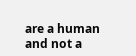are a human and not a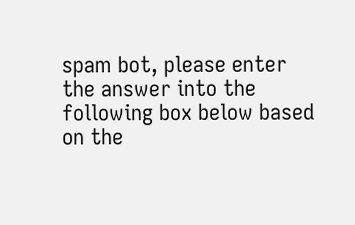spam bot, please enter the answer into the following box below based on the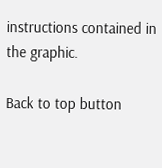instructions contained in the graphic.

Back to top button